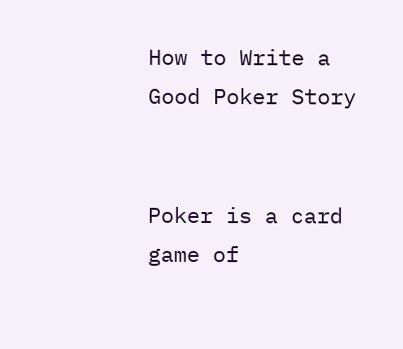How to Write a Good Poker Story


Poker is a card game of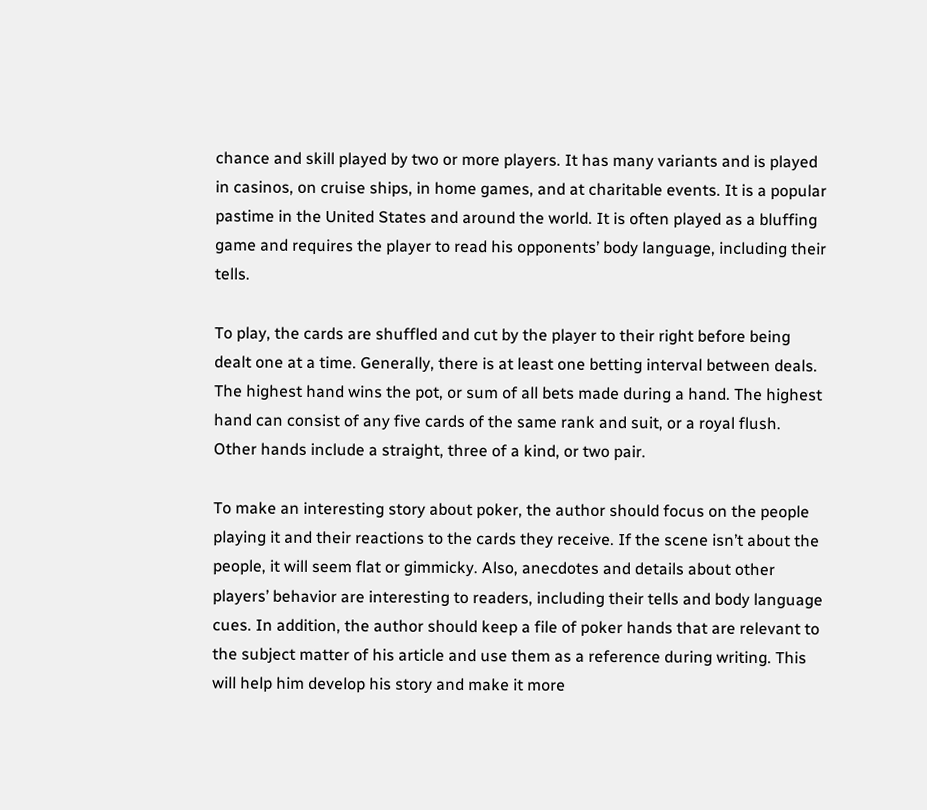chance and skill played by two or more players. It has many variants and is played in casinos, on cruise ships, in home games, and at charitable events. It is a popular pastime in the United States and around the world. It is often played as a bluffing game and requires the player to read his opponents’ body language, including their tells.

To play, the cards are shuffled and cut by the player to their right before being dealt one at a time. Generally, there is at least one betting interval between deals. The highest hand wins the pot, or sum of all bets made during a hand. The highest hand can consist of any five cards of the same rank and suit, or a royal flush. Other hands include a straight, three of a kind, or two pair.

To make an interesting story about poker, the author should focus on the people playing it and their reactions to the cards they receive. If the scene isn’t about the people, it will seem flat or gimmicky. Also, anecdotes and details about other players’ behavior are interesting to readers, including their tells and body language cues. In addition, the author should keep a file of poker hands that are relevant to the subject matter of his article and use them as a reference during writing. This will help him develop his story and make it more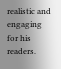realistic and engaging for his readers.